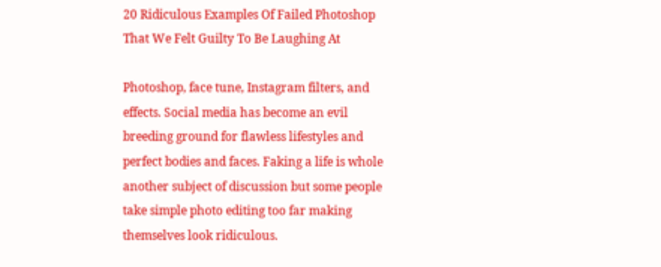20 Ridiculous Examples Of Failed Photoshop That We Felt Guilty To Be Laughing At

Photoshop, face tune, Instagram filters, and effects. Social media has become an evil breeding ground for flawless lifestyles and perfect bodies and faces. Faking a life is whole another subject of discussion but some people take simple photo editing too far making themselves look ridiculous.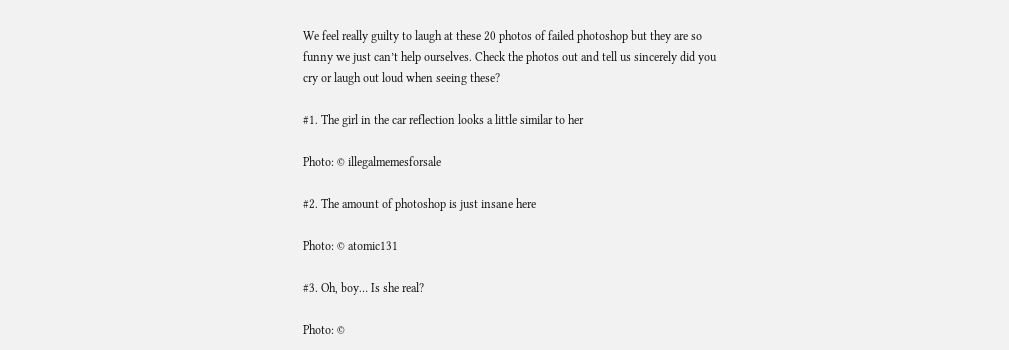We feel really guilty to laugh at these 20 photos of failed photoshop but they are so funny we just can’t help ourselves. Check the photos out and tell us sincerely did you cry or laugh out loud when seeing these?

#1. The girl in the car reflection looks a little similar to her

Photo: © illegalmemesforsale

#2. The amount of photoshop is just insane here

Photo: © atomic131

#3. Oh, boy… Is she real?

Photo: ©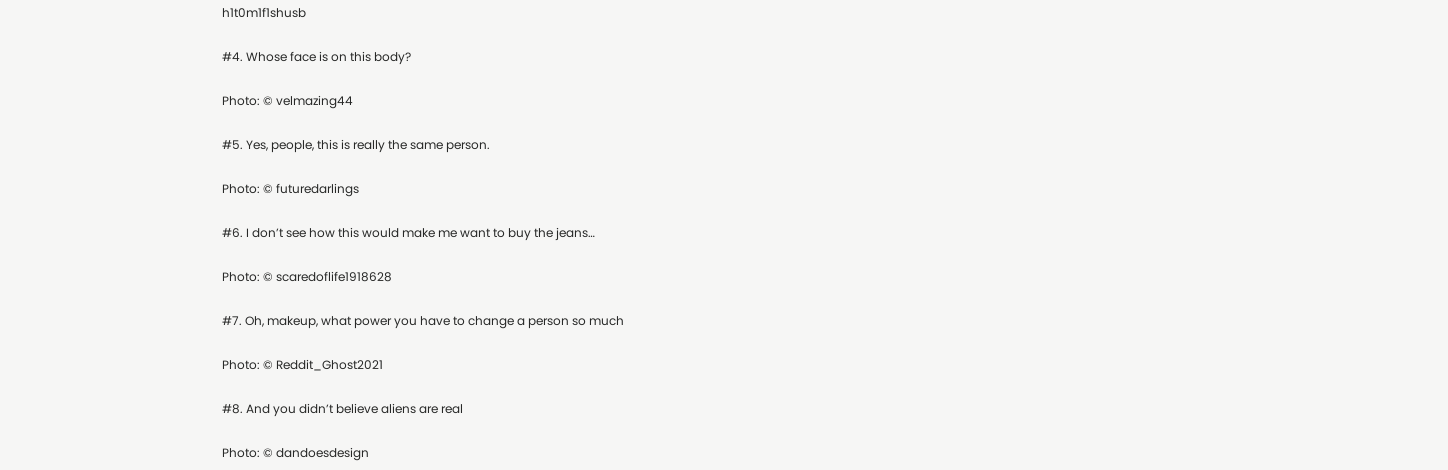h1t0m1f1shusb

#4. Whose face is on this body?

Photo: © velmazing44

#5. Yes, people, this is really the same person.

Photo: © futuredarlings

#6. I don’t see how this would make me want to buy the jeans…

Photo: © scaredoflife1918628

#7. Oh, makeup, what power you have to change a person so much

Photo: © Reddit_Ghost2021

#8. And you didn’t believe aliens are real

Photo: © dandoesdesign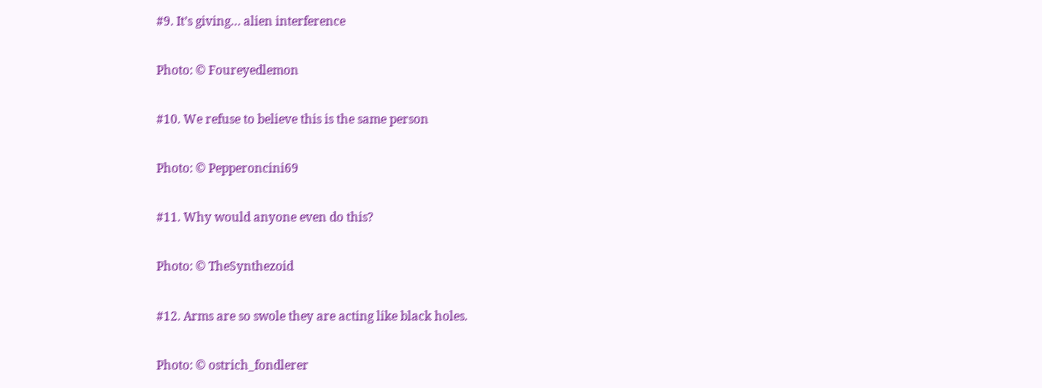#9. It’s giving… alien interference

Photo: © Foureyedlemon

#10. We refuse to believe this is the same person

Photo: © Pepperoncini69

#11. Why would anyone even do this?

Photo: © TheSynthezoid

#12. Arms are so swole they are acting like black holes.

Photo: © ostrich_fondlerer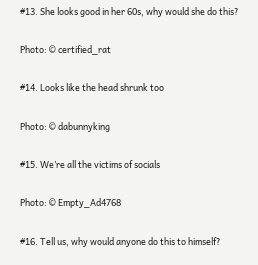#13. She looks good in her 60s, why would she do this?

Photo: © certified_rat

#14. Looks like the head shrunk too

Photo: © dabunnyking

#15. We’re all the victims of socials

Photo: © Empty_Ad4768

#16. Tell us, why would anyone do this to himself?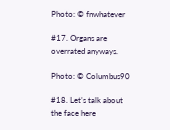Photo: © fnwhatever

#17. Organs are overrated anyways.

Photo: © Columbus90

#18. Let’s talk about the face here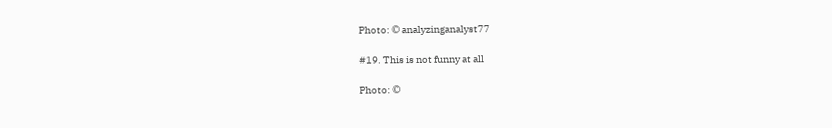Photo: © analyzinganalyst77

#19. This is not funny at all

Photo: ©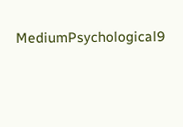MediumPsychological9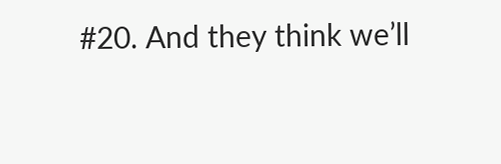#20. And they think we’ll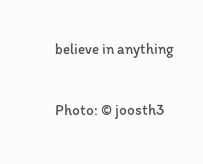believe in anything

Photo: © joosth3